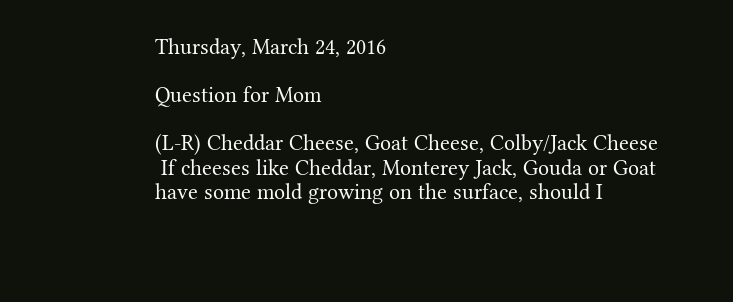Thursday, March 24, 2016

Question for Mom

(L-R) Cheddar Cheese, Goat Cheese, Colby/Jack Cheese
 If cheeses like Cheddar, Monterey Jack, Gouda or Goat have some mold growing on the surface, should I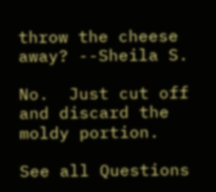throw the cheese away? --Sheila S.

No.  Just cut off and discard the moldy portion.

See all Questions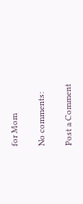for Mom

No comments:

Post a Comment